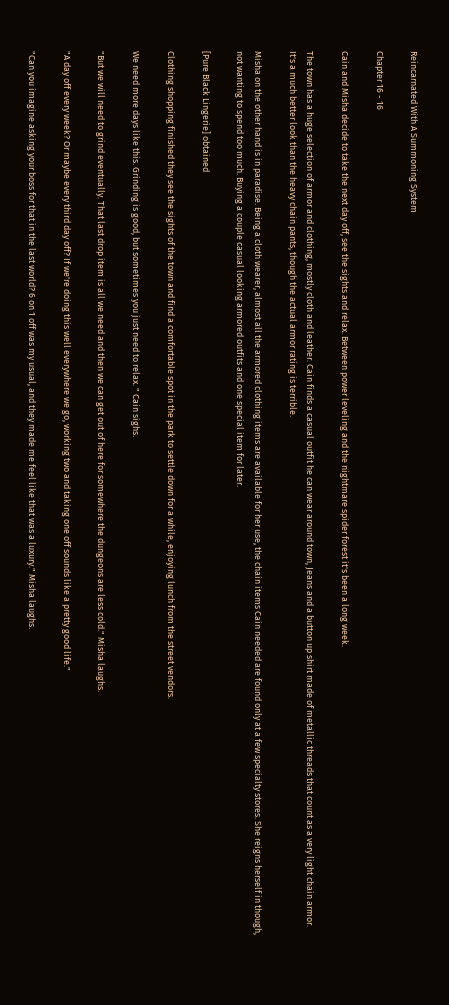Reincarnated With A Summoning System

Chapter 16 - 16

Cain and Misha decide to take the next day off, see the sights and relax. Between power leveling and the nightmare spider forest it's been a long week.

The town has a huge selection of armor and clothing, mostly cloth and leather. Cain finds a casual outfit he can wear around town, Jeans and a button up shirt made of metallic threads that count as a very light chain armor. It's a much better look than the heavy chain pants, though the actual armor rating is terrible.

Misha on the other hand is in paradise. Being a cloth wearer, almost all the armored clothing items are available for her use, the chain items Cain needed are found only at a few specialty stores. She reigns herself in though, not wanting to spend too much. Buying a couple casual looking armored outfits and one special item for later.

[Pure Black Lingerie] obtained

Clothing shopping finished they see the sights of the town and find a comfortable spot in the park to settle down for a while, enjoying lunch from the street vendors.

We need more days like this. Grinding is good, but sometimes you just need to relax. " Cain sighs.

"But we will need to grind eventually. That last drop item is all we need and then we can get out of here for somewhere the dungeons are less cold." Misha laughs.

"A day off every week? Or maybe every third day off? If we're doing this well everywhere we go, working two and taking one off sounds like a pretty good life."

"Can you imagine asking your boss for that in the last world? 6 on 1 off was my usual, and they made me feel like that was a luxury." Misha laughs.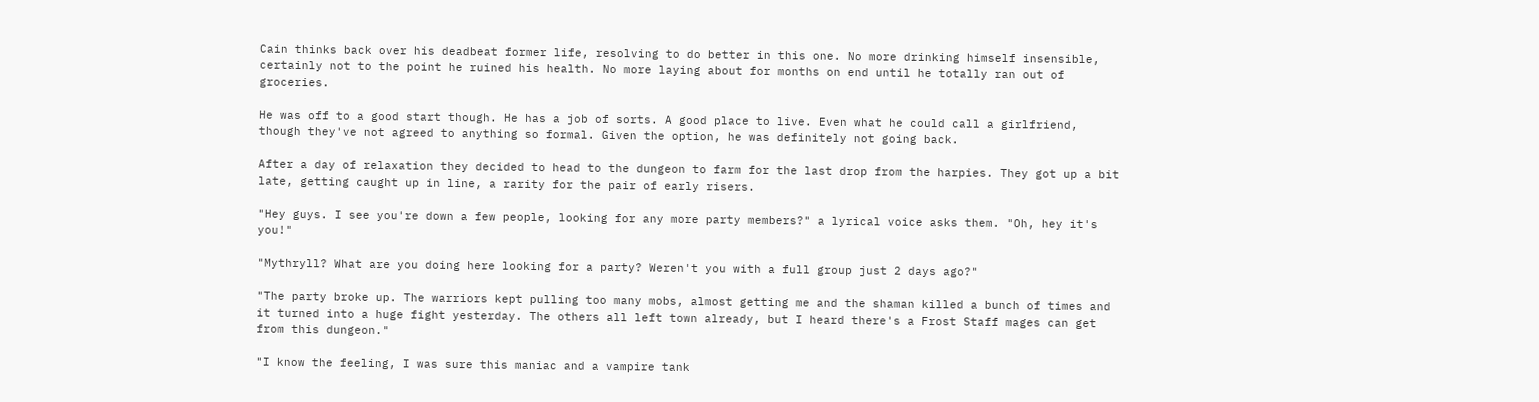Cain thinks back over his deadbeat former life, resolving to do better in this one. No more drinking himself insensible, certainly not to the point he ruined his health. No more laying about for months on end until he totally ran out of groceries.

He was off to a good start though. He has a job of sorts. A good place to live. Even what he could call a girlfriend, though they've not agreed to anything so formal. Given the option, he was definitely not going back.

After a day of relaxation they decided to head to the dungeon to farm for the last drop from the harpies. They got up a bit late, getting caught up in line, a rarity for the pair of early risers.

"Hey guys. I see you're down a few people, looking for any more party members?" a lyrical voice asks them. "Oh, hey it's you!"

"Mythryll? What are you doing here looking for a party? Weren't you with a full group just 2 days ago?"

"The party broke up. The warriors kept pulling too many mobs, almost getting me and the shaman killed a bunch of times and it turned into a huge fight yesterday. The others all left town already, but I heard there's a Frost Staff mages can get from this dungeon."

"I know the feeling, I was sure this maniac and a vampire tank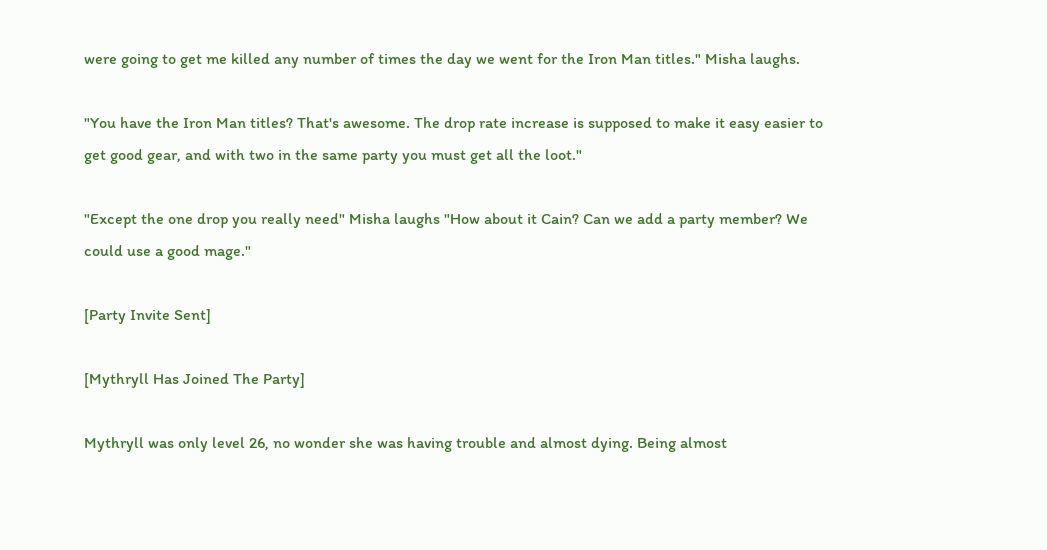were going to get me killed any number of times the day we went for the Iron Man titles." Misha laughs.

"You have the Iron Man titles? That's awesome. The drop rate increase is supposed to make it easy easier to get good gear, and with two in the same party you must get all the loot."

"Except the one drop you really need" Misha laughs "How about it Cain? Can we add a party member? We could use a good mage."

[Party Invite Sent]

[Mythryll Has Joined The Party]

Mythryll was only level 26, no wonder she was having trouble and almost dying. Being almost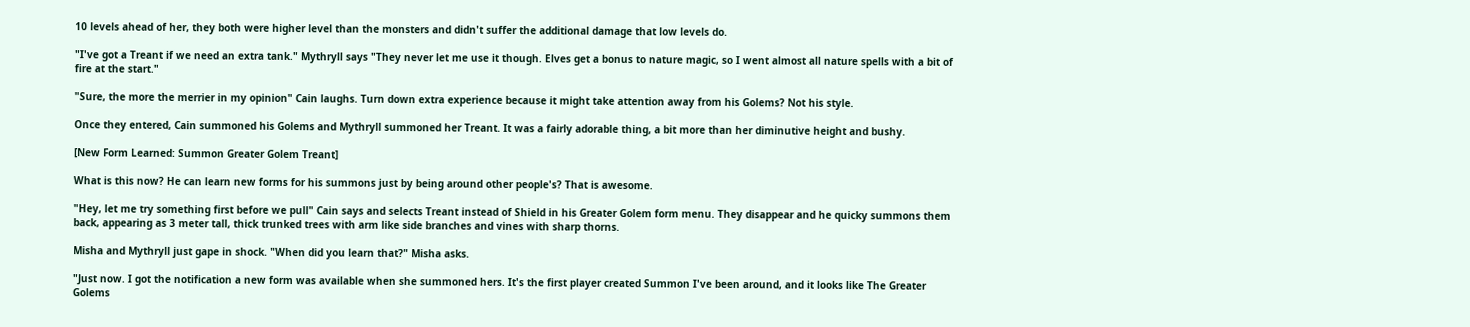10 levels ahead of her, they both were higher level than the monsters and didn't suffer the additional damage that low levels do.

"I've got a Treant if we need an extra tank." Mythryll says "They never let me use it though. Elves get a bonus to nature magic, so I went almost all nature spells with a bit of fire at the start."

"Sure, the more the merrier in my opinion" Cain laughs. Turn down extra experience because it might take attention away from his Golems? Not his style.

Once they entered, Cain summoned his Golems and Mythryll summoned her Treant. It was a fairly adorable thing, a bit more than her diminutive height and bushy.

[New Form Learned: Summon Greater Golem Treant]

What is this now? He can learn new forms for his summons just by being around other people's? That is awesome.

"Hey, let me try something first before we pull" Cain says and selects Treant instead of Shield in his Greater Golem form menu. They disappear and he quicky summons them back, appearing as 3 meter tall, thick trunked trees with arm like side branches and vines with sharp thorns.

Misha and Mythryll just gape in shock. "When did you learn that?" Misha asks.

"Just now. I got the notification a new form was available when she summoned hers. It's the first player created Summon I've been around, and it looks like The Greater Golems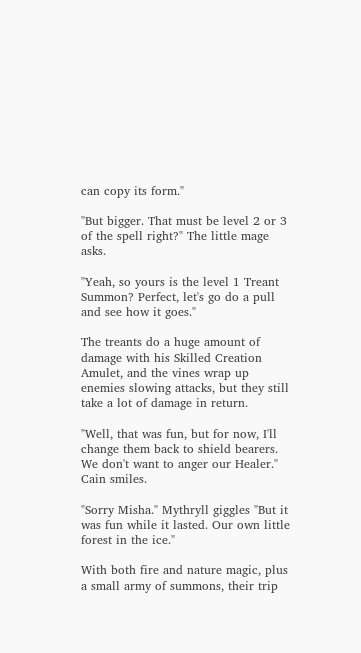can copy its form."

"But bigger. That must be level 2 or 3 of the spell right?" The little mage asks.

"Yeah, so yours is the level 1 Treant Summon? Perfect, let's go do a pull and see how it goes."

The treants do a huge amount of damage with his Skilled Creation Amulet, and the vines wrap up enemies slowing attacks, but they still take a lot of damage in return.

"Well, that was fun, but for now, I'll change them back to shield bearers. We don't want to anger our Healer." Cain smiles.

"Sorry Misha." Mythryll giggles "But it was fun while it lasted. Our own little forest in the ice."

With both fire and nature magic, plus a small army of summons, their trip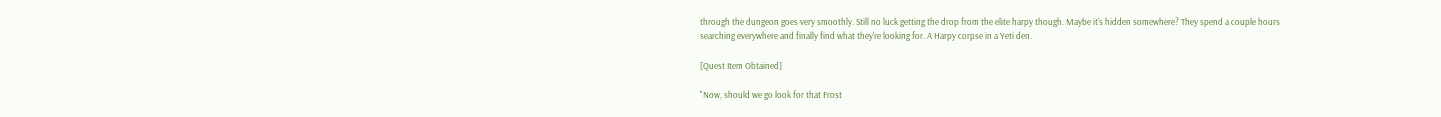through the dungeon goes very smoothly. Still no luck getting the drop from the elite harpy though. Maybe it's hidden somewhere? They spend a couple hours searching everywhere and finally find what they're looking for. A Harpy corpse in a Yeti den.

[Quest Item Obtained]

"Now, should we go look for that Frost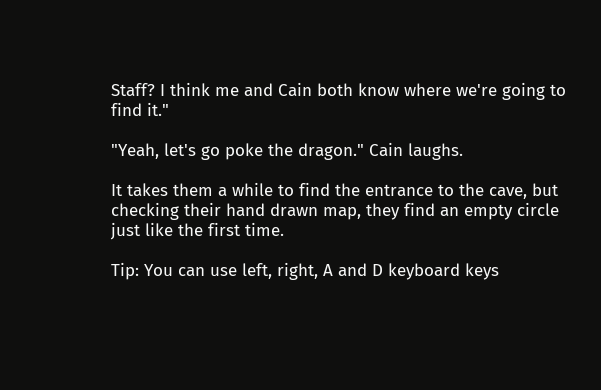Staff? I think me and Cain both know where we're going to find it."

"Yeah, let's go poke the dragon." Cain laughs.

It takes them a while to find the entrance to the cave, but checking their hand drawn map, they find an empty circle just like the first time.

Tip: You can use left, right, A and D keyboard keys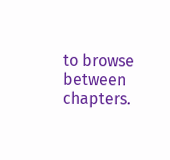to browse between chapters.